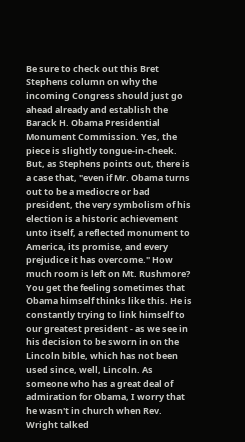Be sure to check out this Bret Stephens column on why the incoming Congress should just go ahead already and establish the Barack H. Obama Presidential Monument Commission. Yes, the piece is slightly tongue-in-cheek. But, as Stephens points out, there is a case that, "even if Mr. Obama turns out to be a mediocre or bad president, the very symbolism of his election is a historic achievement unto itself, a reflected monument to America, its promise, and every prejudice it has overcome." How much room is left on Mt. Rushmore? You get the feeling sometimes that Obama himself thinks like this. He is constantly trying to link himself to our greatest president - as we see in his decision to be sworn in on the Lincoln bible, which has not been used since, well, Lincoln. As someone who has a great deal of admiration for Obama, I worry that he wasn't in church when Rev. Wright talked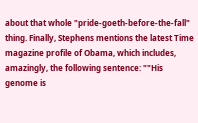about that whole "pride-goeth-before-the-fall" thing. Finally, Stephens mentions the latest Time magazine profile of Obama, which includes, amazingly, the following sentence: ""His genome is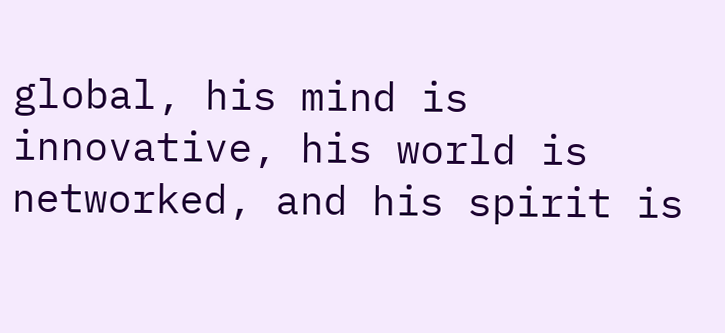global, his mind is innovative, his world is networked, and his spirit is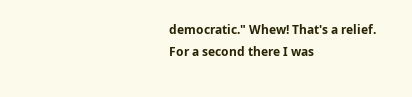democratic." Whew! That's a relief. For a second there I was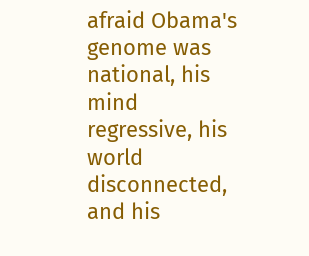afraid Obama's genome was national, his mind regressive, his world disconnected, and his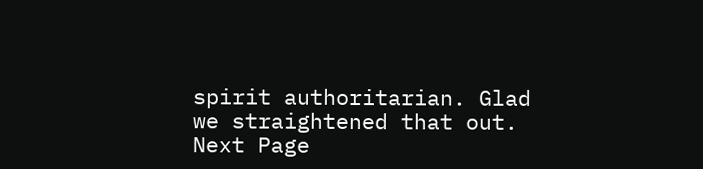spirit authoritarian. Glad we straightened that out.
Next Page